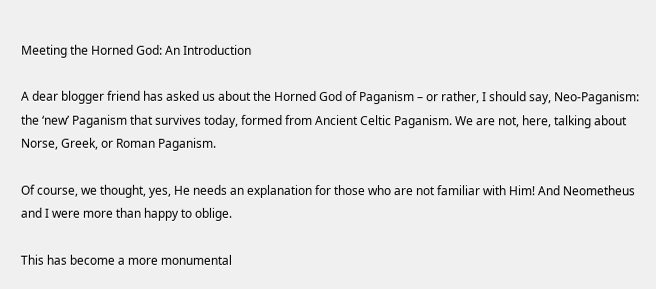Meeting the Horned God: An Introduction

A dear blogger friend has asked us about the Horned God of Paganism – or rather, I should say, Neo-Paganism: the ‘new’ Paganism that survives today, formed from Ancient Celtic Paganism. We are not, here, talking about Norse, Greek, or Roman Paganism.

Of course, we thought, yes, He needs an explanation for those who are not familiar with Him! And Neometheus and I were more than happy to oblige.

This has become a more monumental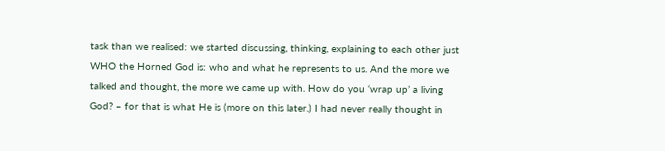task than we realised: we started discussing, thinking, explaining to each other just WHO the Horned God is: who and what he represents to us. And the more we talked and thought, the more we came up with. How do you ‘wrap up’ a living God? – for that is what He is (more on this later.) I had never really thought in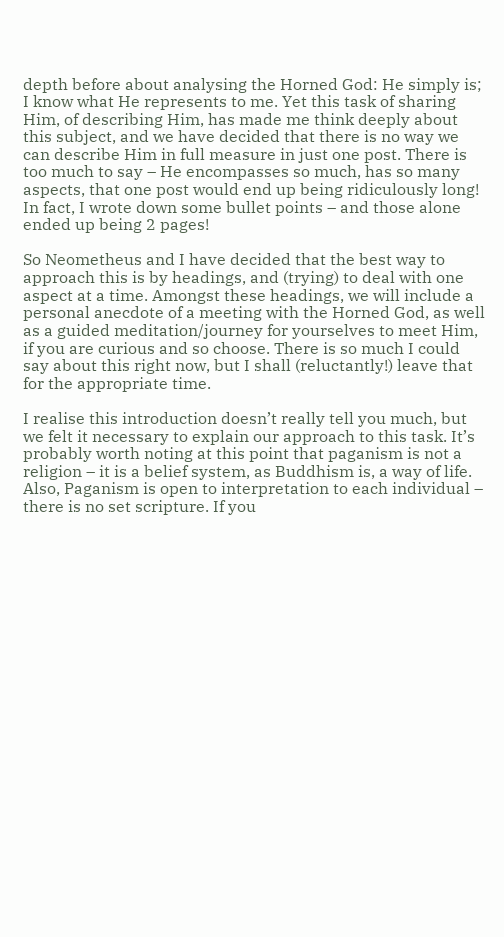depth before about analysing the Horned God: He simply is; I know what He represents to me. Yet this task of sharing Him, of describing Him, has made me think deeply about this subject, and we have decided that there is no way we can describe Him in full measure in just one post. There is too much to say – He encompasses so much, has so many aspects, that one post would end up being ridiculously long! In fact, I wrote down some bullet points – and those alone ended up being 2 pages!

So Neometheus and I have decided that the best way to approach this is by headings, and (trying) to deal with one aspect at a time. Amongst these headings, we will include a personal anecdote of a meeting with the Horned God, as well as a guided meditation/journey for yourselves to meet Him, if you are curious and so choose. There is so much I could say about this right now, but I shall (reluctantly!) leave that for the appropriate time.

I realise this introduction doesn’t really tell you much, but we felt it necessary to explain our approach to this task. It’s probably worth noting at this point that paganism is not a religion – it is a belief system, as Buddhism is, a way of life. Also, Paganism is open to interpretation to each individual – there is no set scripture. If you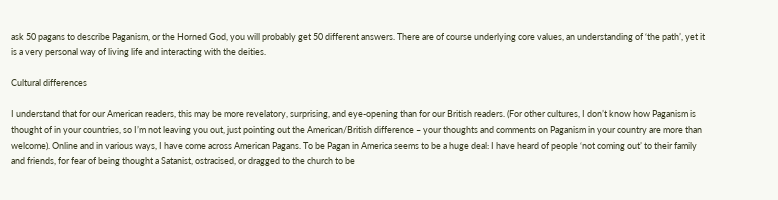ask 50 pagans to describe Paganism, or the Horned God, you will probably get 50 different answers. There are of course underlying core values, an understanding of ‘the path’, yet it is a very personal way of living life and interacting with the deities.

Cultural differences

I understand that for our American readers, this may be more revelatory, surprising, and eye-opening than for our British readers. (For other cultures, I don’t know how Paganism is thought of in your countries, so I’m not leaving you out, just pointing out the American/British difference – your thoughts and comments on Paganism in your country are more than welcome). Online and in various ways, I have come across American Pagans. To be Pagan in America seems to be a huge deal: I have heard of people ‘not coming out’ to their family and friends, for fear of being thought a Satanist, ostracised, or dragged to the church to be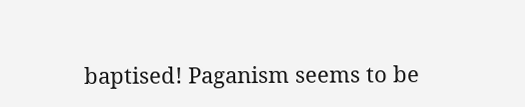baptised! Paganism seems to be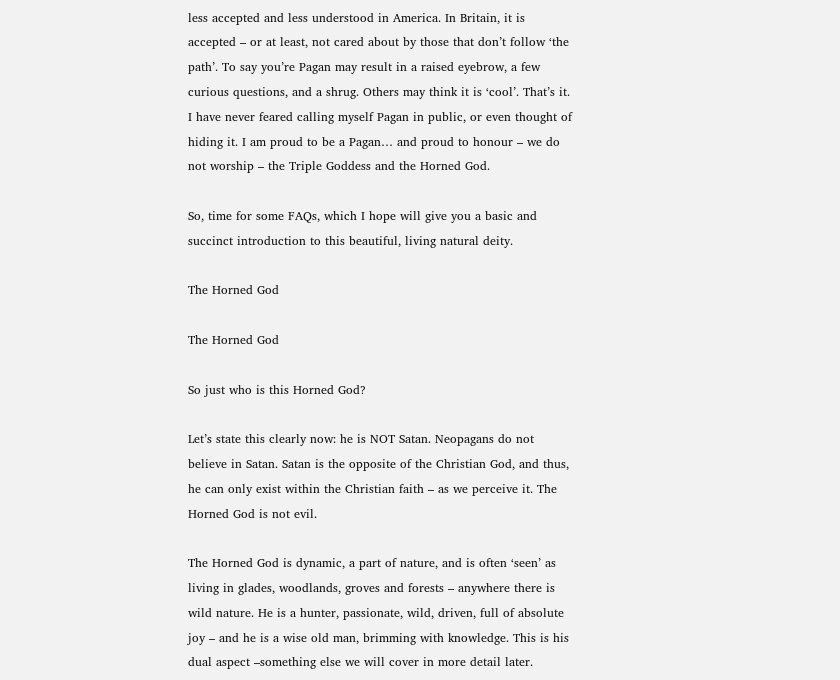less accepted and less understood in America. In Britain, it is accepted – or at least, not cared about by those that don’t follow ‘the path’. To say you’re Pagan may result in a raised eyebrow, a few curious questions, and a shrug. Others may think it is ‘cool’. That’s it. I have never feared calling myself Pagan in public, or even thought of hiding it. I am proud to be a Pagan… and proud to honour – we do not worship – the Triple Goddess and the Horned God.

So, time for some FAQs, which I hope will give you a basic and succinct introduction to this beautiful, living natural deity.

The Horned God

The Horned God

So just who is this Horned God?

Let’s state this clearly now: he is NOT Satan. Neopagans do not believe in Satan. Satan is the opposite of the Christian God, and thus, he can only exist within the Christian faith – as we perceive it. The Horned God is not evil.

The Horned God is dynamic, a part of nature, and is often ‘seen’ as living in glades, woodlands, groves and forests – anywhere there is wild nature. He is a hunter, passionate, wild, driven, full of absolute joy – and he is a wise old man, brimming with knowledge. This is his dual aspect –something else we will cover in more detail later.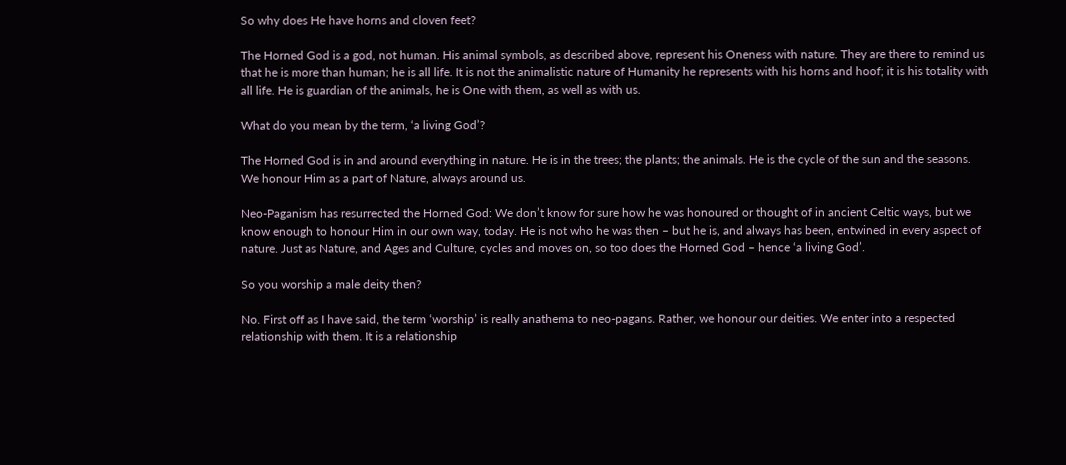So why does He have horns and cloven feet?

The Horned God is a god, not human. His animal symbols, as described above, represent his Oneness with nature. They are there to remind us that he is more than human; he is all life. It is not the animalistic nature of Humanity he represents with his horns and hoof; it is his totality with all life. He is guardian of the animals, he is One with them, as well as with us.

What do you mean by the term, ‘a living God’?

The Horned God is in and around everything in nature. He is in the trees; the plants; the animals. He is the cycle of the sun and the seasons. We honour Him as a part of Nature, always around us.

Neo-Paganism has resurrected the Horned God: We don’t know for sure how he was honoured or thought of in ancient Celtic ways, but we know enough to honour Him in our own way, today. He is not who he was then – but he is, and always has been, entwined in every aspect of nature. Just as Nature, and Ages and Culture, cycles and moves on, so too does the Horned God – hence ‘a living God’.

So you worship a male deity then?

No. First off as I have said, the term ‘worship’ is really anathema to neo-pagans. Rather, we honour our deities. We enter into a respected relationship with them. It is a relationship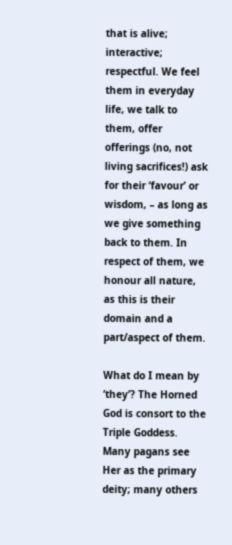that is alive; interactive; respectful. We feel them in everyday life, we talk to them, offer offerings (no, not living sacrifices!) ask for their ‘favour’ or wisdom, – as long as we give something back to them. In respect of them, we honour all nature, as this is their domain and a part/aspect of them.

What do I mean by ‘they’? The Horned God is consort to the Triple Goddess. Many pagans see Her as the primary deity; many others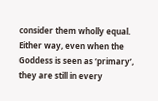consider them wholly equal. Either way, even when the Goddess is seen as ‘primary’, they are still in every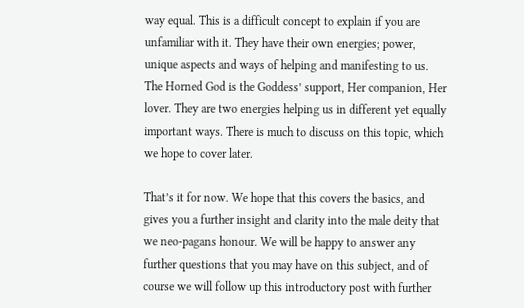way equal. This is a difficult concept to explain if you are unfamiliar with it. They have their own energies; power, unique aspects and ways of helping and manifesting to us. The Horned God is the Goddess’ support, Her companion, Her lover. They are two energies helping us in different yet equally important ways. There is much to discuss on this topic, which we hope to cover later.

That’s it for now. We hope that this covers the basics, and gives you a further insight and clarity into the male deity that we neo-pagans honour. We will be happy to answer any further questions that you may have on this subject, and of course we will follow up this introductory post with further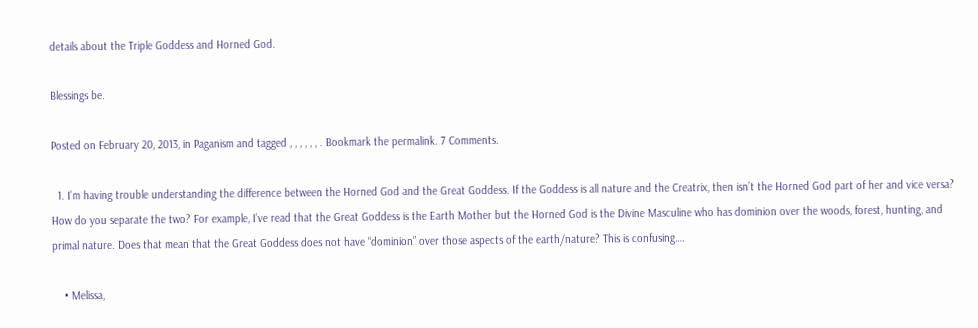details about the Triple Goddess and Horned God.

Blessings be.

Posted on February 20, 2013, in Paganism and tagged , , , , , , . Bookmark the permalink. 7 Comments.

  1. I’m having trouble understanding the difference between the Horned God and the Great Goddess. If the Goddess is all nature and the Creatrix, then isn’t the Horned God part of her and vice versa? How do you separate the two? For example, I’ve read that the Great Goddess is the Earth Mother but the Horned God is the Divine Masculine who has dominion over the woods, forest, hunting, and primal nature. Does that mean that the Great Goddess does not have “dominion” over those aspects of the earth/nature? This is confusing….

    • Melissa,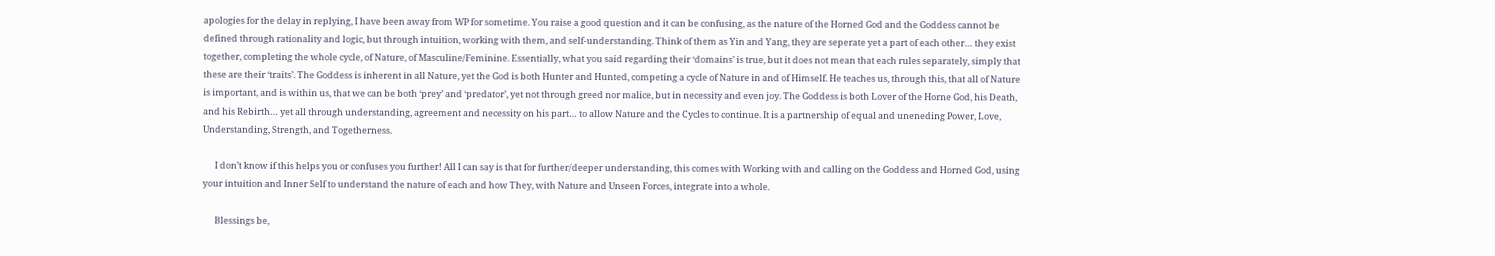apologies for the delay in replying, I have been away from WP for sometime. You raise a good question and it can be confusing, as the nature of the Horned God and the Goddess cannot be defined through rationality and logic, but through intuition, working with them, and self-understanding. Think of them as Yin and Yang, they are seperate yet a part of each other… they exist together, completing the whole cycle, of Nature, of Masculine/Feminine. Essentially, what you said regarding their ‘domains’ is true, but it does not mean that each rules separately, simply that these are their ‘traits’. The Goddess is inherent in all Nature, yet the God is both Hunter and Hunted, competing a cycle of Nature in and of Himself. He teaches us, through this, that all of Nature is important, and is within us, that we can be both ‘prey’ and ‘predator’, yet not through greed nor malice, but in necessity and even joy. The Goddess is both Lover of the Horne God, his Death, and his Rebirth… yet all through understanding, agreement and necessity on his part… to allow Nature and the Cycles to continue. It is a partnership of equal and uneneding Power, Love, Understanding, Strength, and Togetherness.

      I don’t know if this helps you or confuses you further! All I can say is that for further/deeper understanding, this comes with Working with and calling on the Goddess and Horned God, using your intuition and Inner Self to understand the nature of each and how They, with Nature and Unseen Forces, integrate into a whole.

      Blessings be,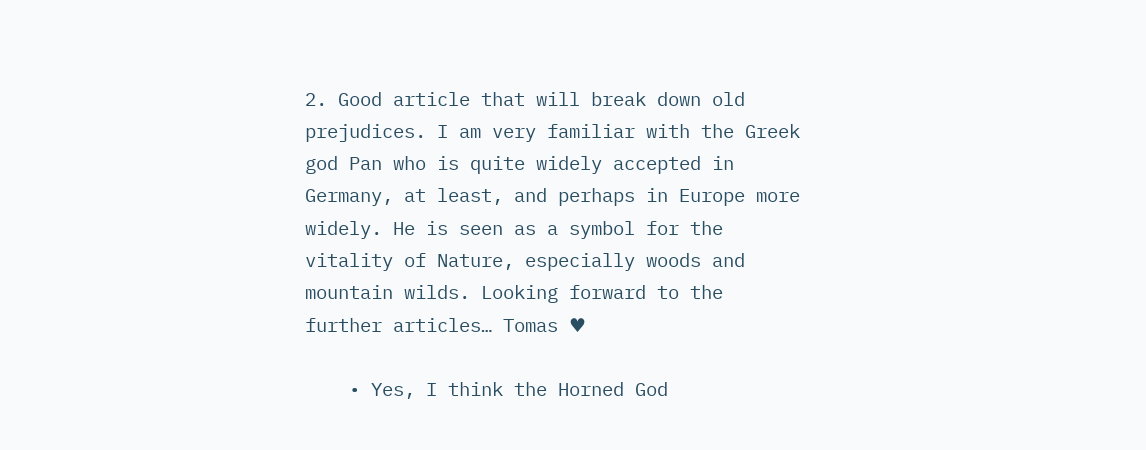2. Good article that will break down old prejudices. I am very familiar with the Greek god Pan who is quite widely accepted in Germany, at least, and perhaps in Europe more widely. He is seen as a symbol for the vitality of Nature, especially woods and mountain wilds. Looking forward to the further articles… Tomas ♥

    • Yes, I think the Horned God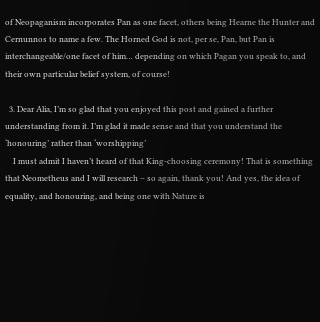of Neopaganism incorporates Pan as one facet, others being Hearne the Hunter and Cernunnos to name a few. The Horned God is not, per se, Pan, but Pan is interchangeable/one facet of him… depending on which Pagan you speak to, and their own particular belief system, of course!

  3. Dear Alia, I’m so glad that you enjoyed this post and gained a further understanding from it. I’m glad it made sense and that you understand the ‘honouring’ rather than ‘worshipping’
    I must admit I haven’t heard of that King-choosing ceremony! That is something that Neometheus and I will research – so again, thank you! And yes, the idea of equality, and honouring, and being one with Nature is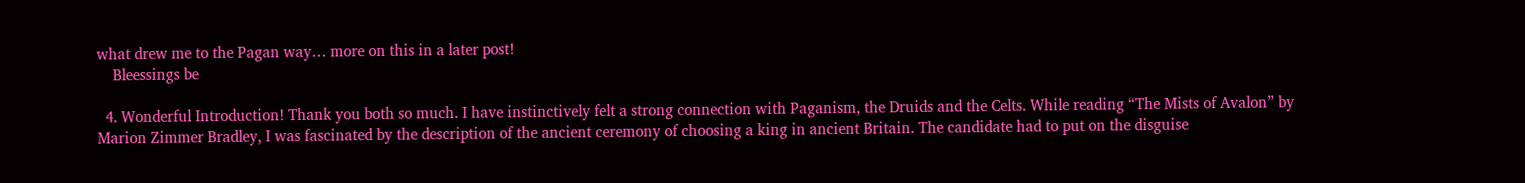what drew me to the Pagan way… more on this in a later post!
    Bleessings be

  4. Wonderful Introduction! Thank you both so much. I have instinctively felt a strong connection with Paganism, the Druids and the Celts. While reading “The Mists of Avalon” by Marion Zimmer Bradley, I was fascinated by the description of the ancient ceremony of choosing a king in ancient Britain. The candidate had to put on the disguise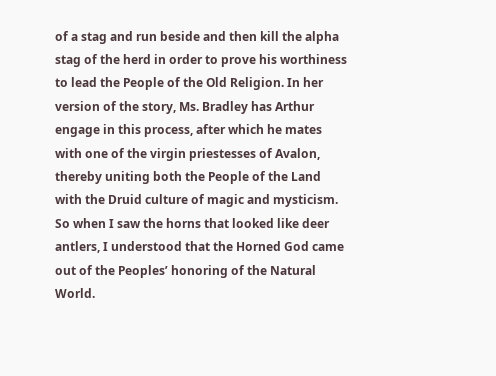of a stag and run beside and then kill the alpha stag of the herd in order to prove his worthiness to lead the People of the Old Religion. In her version of the story, Ms. Bradley has Arthur engage in this process, after which he mates with one of the virgin priestesses of Avalon, thereby uniting both the People of the Land with the Druid culture of magic and mysticism. So when I saw the horns that looked like deer antlers, I understood that the Horned God came out of the Peoples’ honoring of the Natural World.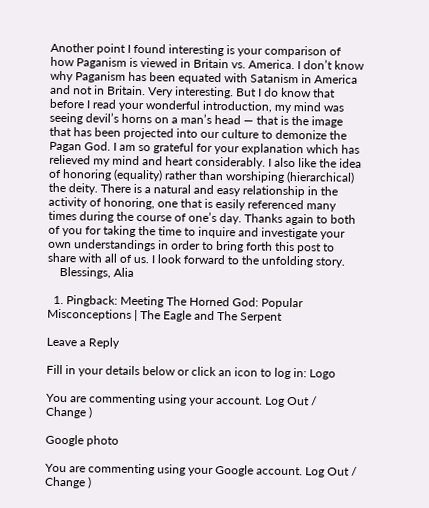Another point I found interesting is your comparison of how Paganism is viewed in Britain vs. America. I don’t know why Paganism has been equated with Satanism in America and not in Britain. Very interesting. But I do know that before I read your wonderful introduction, my mind was seeing devil’s horns on a man’s head — that is the image that has been projected into our culture to demonize the Pagan God. I am so grateful for your explanation which has relieved my mind and heart considerably. I also like the idea of honoring (equality) rather than worshiping (hierarchical) the deity. There is a natural and easy relationship in the activity of honoring, one that is easily referenced many times during the course of one’s day. Thanks again to both of you for taking the time to inquire and investigate your own understandings in order to bring forth this post to share with all of us. I look forward to the unfolding story.
    Blessings, Alia

  1. Pingback: Meeting The Horned God: Popular Misconceptions | The Eagle and The Serpent

Leave a Reply

Fill in your details below or click an icon to log in: Logo

You are commenting using your account. Log Out /  Change )

Google photo

You are commenting using your Google account. Log Out /  Change )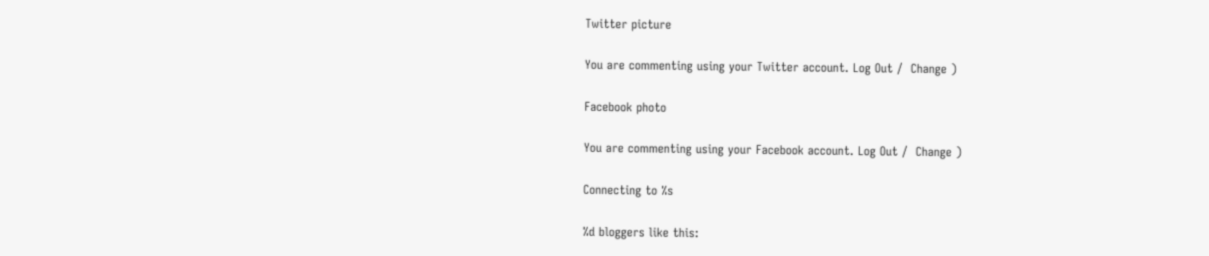Twitter picture

You are commenting using your Twitter account. Log Out /  Change )

Facebook photo

You are commenting using your Facebook account. Log Out /  Change )

Connecting to %s

%d bloggers like this: